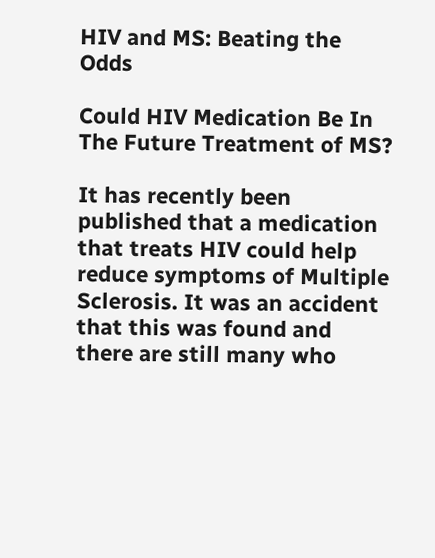HIV and MS: Beating the Odds

Could HIV Medication Be In The Future Treatment of MS?

It has recently been published that a medication that treats HIV could help reduce symptoms of Multiple Sclerosis. It was an accident that this was found and there are still many who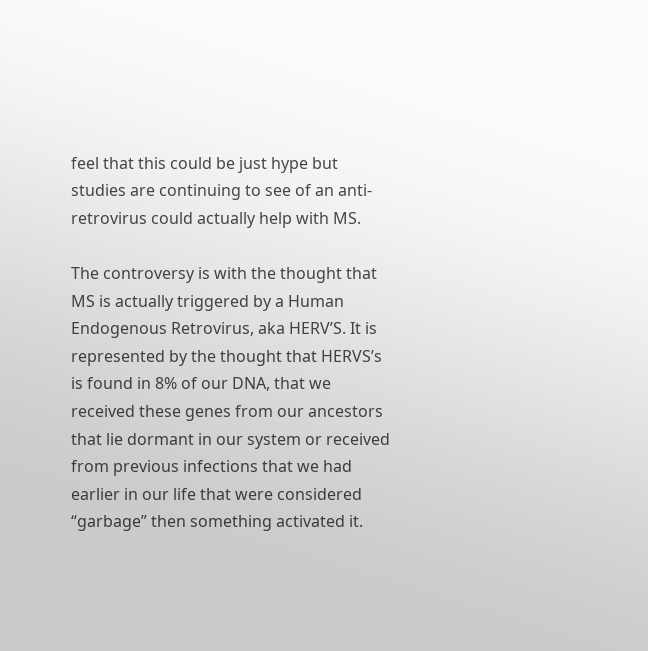feel that this could be just hype but studies are continuing to see of an anti-retrovirus could actually help with MS.

The controversy is with the thought that MS is actually triggered by a Human Endogenous Retrovirus, aka HERV’S. It is represented by the thought that HERVS’s is found in 8% of our DNA, that we received these genes from our ancestors that lie dormant in our system or received from previous infections that we had earlier in our life that were considered “garbage” then something activated it.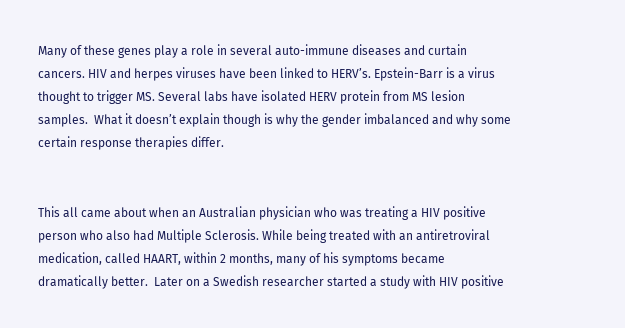Many of these genes play a role in several auto-immune diseases and curtain cancers. HIV and herpes viruses have been linked to HERV’s. Epstein-Barr is a virus thought to trigger MS. Several labs have isolated HERV protein from MS lesion samples.  What it doesn’t explain though is why the gender imbalanced and why some certain response therapies differ.


This all came about when an Australian physician who was treating a HIV positive person who also had Multiple Sclerosis. While being treated with an antiretroviral medication, called HAART, within 2 months, many of his symptoms became dramatically better.  Later on a Swedish researcher started a study with HIV positive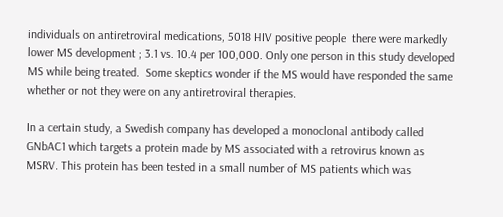individuals on antiretroviral medications, 5018 HIV positive people  there were markedly lower MS development ; 3.1 vs. 10.4 per 100,000. Only one person in this study developed MS while being treated.  Some skeptics wonder if the MS would have responded the same whether or not they were on any antiretroviral therapies.

In a certain study, a Swedish company has developed a monoclonal antibody called GNbAC1 which targets a protein made by MS associated with a retrovirus known as MSRV. This protein has been tested in a small number of MS patients which was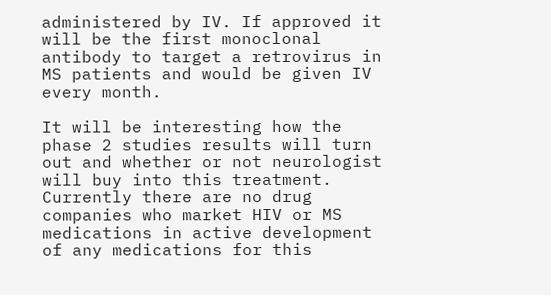administered by IV. If approved it will be the first monoclonal antibody to target a retrovirus in MS patients and would be given IV every month.

It will be interesting how the phase 2 studies results will turn out and whether or not neurologist will buy into this treatment. Currently there are no drug companies who market HIV or MS medications in active development of any medications for this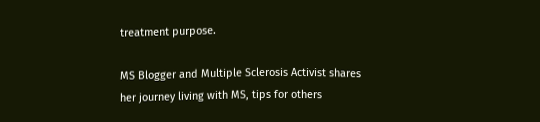treatment purpose.

MS Blogger and Multiple Sclerosis Activist shares her journey living with MS, tips for others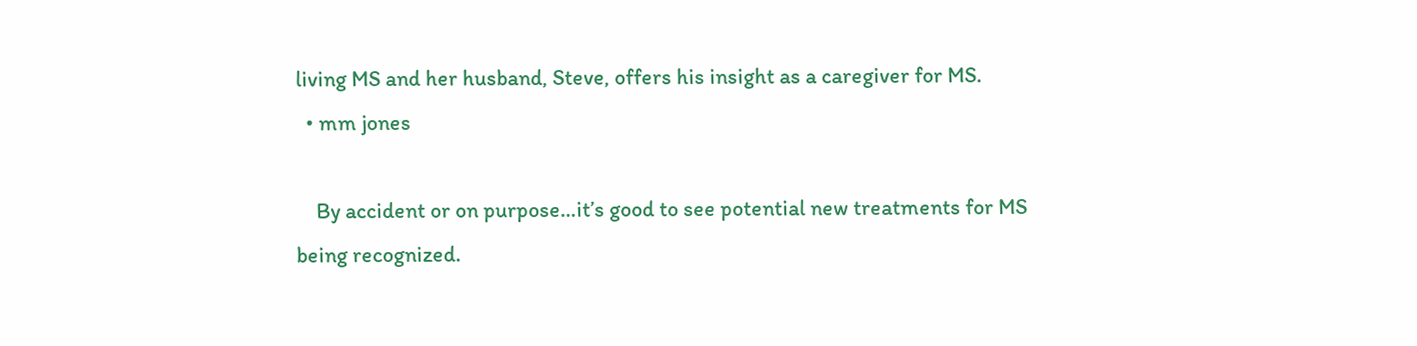living MS and her husband, Steve, offers his insight as a caregiver for MS.
  • mm jones

    By accident or on purpose…it’s good to see potential new treatments for MS being recognized.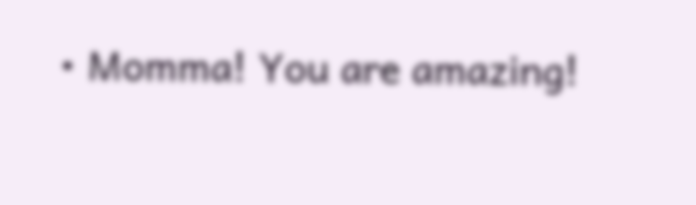• Momma! You are amazing!